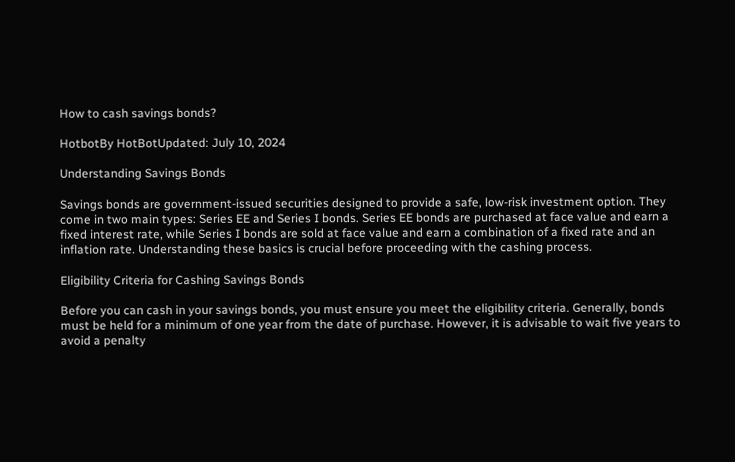How to cash savings bonds?

HotbotBy HotBotUpdated: July 10, 2024

Understanding Savings Bonds

Savings bonds are government-issued securities designed to provide a safe, low-risk investment option. They come in two main types: Series EE and Series I bonds. Series EE bonds are purchased at face value and earn a fixed interest rate, while Series I bonds are sold at face value and earn a combination of a fixed rate and an inflation rate. Understanding these basics is crucial before proceeding with the cashing process.

Eligibility Criteria for Cashing Savings Bonds

Before you can cash in your savings bonds, you must ensure you meet the eligibility criteria. Generally, bonds must be held for a minimum of one year from the date of purchase. However, it is advisable to wait five years to avoid a penalty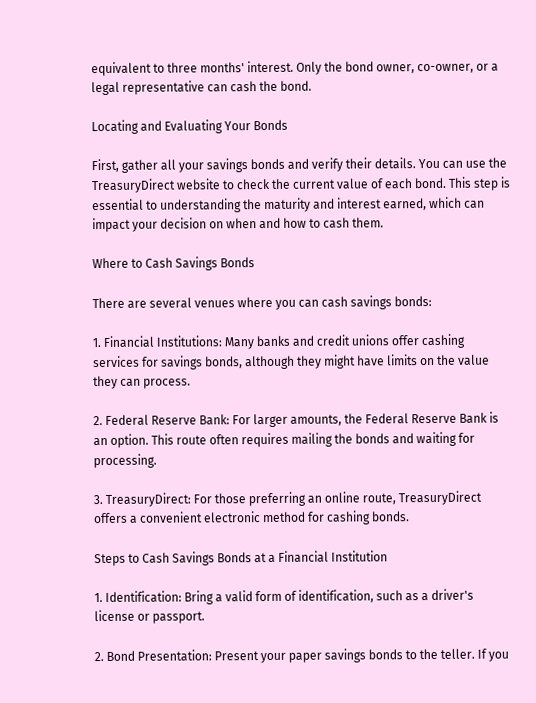equivalent to three months' interest. Only the bond owner, co-owner, or a legal representative can cash the bond.

Locating and Evaluating Your Bonds

First, gather all your savings bonds and verify their details. You can use the TreasuryDirect website to check the current value of each bond. This step is essential to understanding the maturity and interest earned, which can impact your decision on when and how to cash them.

Where to Cash Savings Bonds

There are several venues where you can cash savings bonds:

1. Financial Institutions: Many banks and credit unions offer cashing services for savings bonds, although they might have limits on the value they can process.

2. Federal Reserve Bank: For larger amounts, the Federal Reserve Bank is an option. This route often requires mailing the bonds and waiting for processing.

3. TreasuryDirect: For those preferring an online route, TreasuryDirect offers a convenient electronic method for cashing bonds.

Steps to Cash Savings Bonds at a Financial Institution

1. Identification: Bring a valid form of identification, such as a driver's license or passport.

2. Bond Presentation: Present your paper savings bonds to the teller. If you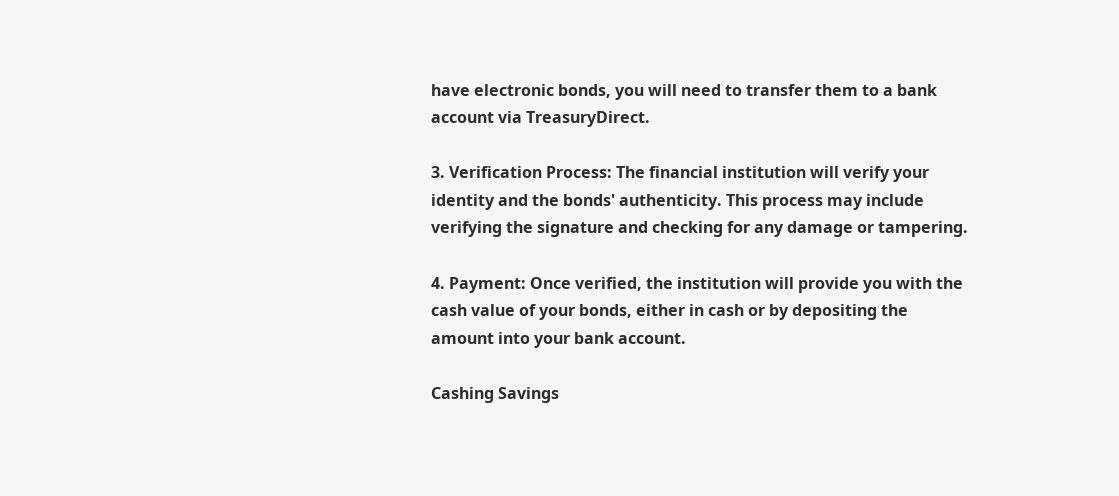have electronic bonds, you will need to transfer them to a bank account via TreasuryDirect.

3. Verification Process: The financial institution will verify your identity and the bonds' authenticity. This process may include verifying the signature and checking for any damage or tampering.

4. Payment: Once verified, the institution will provide you with the cash value of your bonds, either in cash or by depositing the amount into your bank account.

Cashing Savings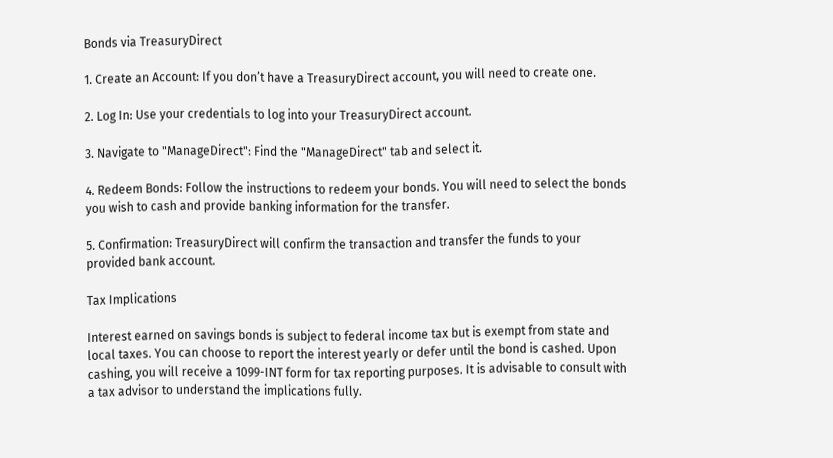Bonds via TreasuryDirect

1. Create an Account: If you don’t have a TreasuryDirect account, you will need to create one.

2. Log In: Use your credentials to log into your TreasuryDirect account.

3. Navigate to "ManageDirect": Find the "ManageDirect" tab and select it.

4. Redeem Bonds: Follow the instructions to redeem your bonds. You will need to select the bonds you wish to cash and provide banking information for the transfer.

5. Confirmation: TreasuryDirect will confirm the transaction and transfer the funds to your provided bank account.

Tax Implications

Interest earned on savings bonds is subject to federal income tax but is exempt from state and local taxes. You can choose to report the interest yearly or defer until the bond is cashed. Upon cashing, you will receive a 1099-INT form for tax reporting purposes. It is advisable to consult with a tax advisor to understand the implications fully.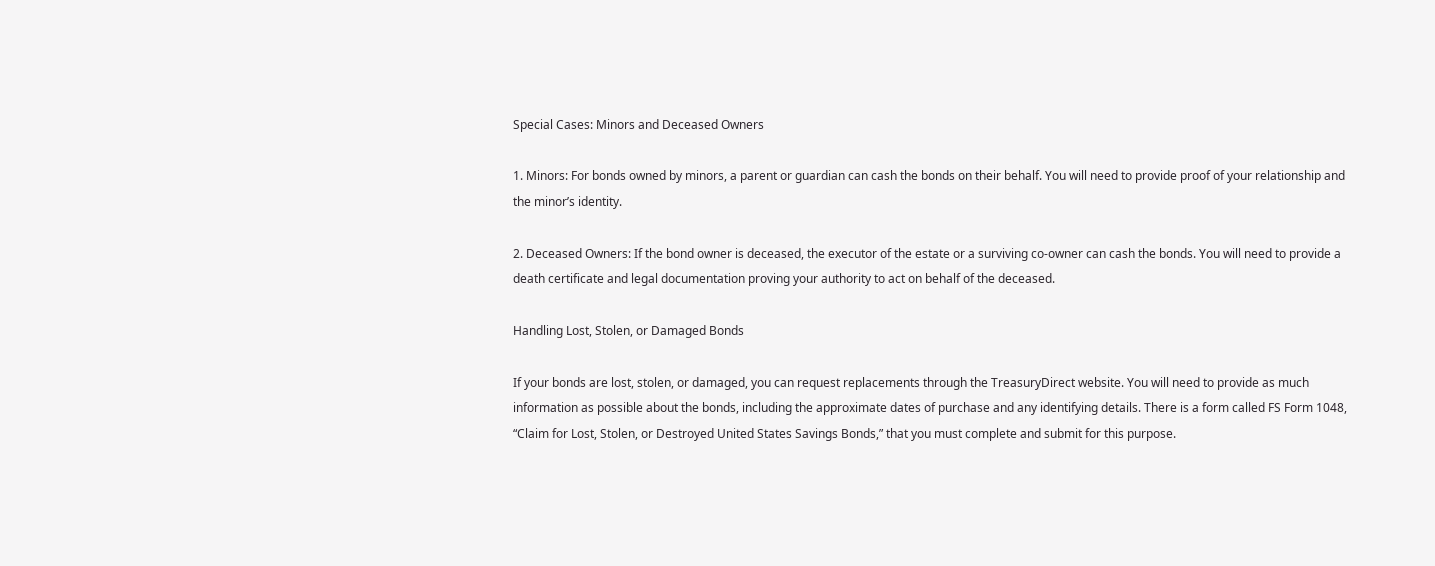Special Cases: Minors and Deceased Owners

1. Minors: For bonds owned by minors, a parent or guardian can cash the bonds on their behalf. You will need to provide proof of your relationship and the minor’s identity.

2. Deceased Owners: If the bond owner is deceased, the executor of the estate or a surviving co-owner can cash the bonds. You will need to provide a death certificate and legal documentation proving your authority to act on behalf of the deceased.

Handling Lost, Stolen, or Damaged Bonds

If your bonds are lost, stolen, or damaged, you can request replacements through the TreasuryDirect website. You will need to provide as much information as possible about the bonds, including the approximate dates of purchase and any identifying details. There is a form called FS Form 1048, “Claim for Lost, Stolen, or Destroyed United States Savings Bonds,” that you must complete and submit for this purpose.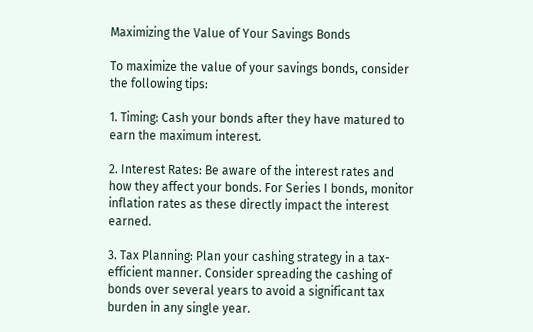Maximizing the Value of Your Savings Bonds

To maximize the value of your savings bonds, consider the following tips:

1. Timing: Cash your bonds after they have matured to earn the maximum interest.

2. Interest Rates: Be aware of the interest rates and how they affect your bonds. For Series I bonds, monitor inflation rates as these directly impact the interest earned.

3. Tax Planning: Plan your cashing strategy in a tax-efficient manner. Consider spreading the cashing of bonds over several years to avoid a significant tax burden in any single year.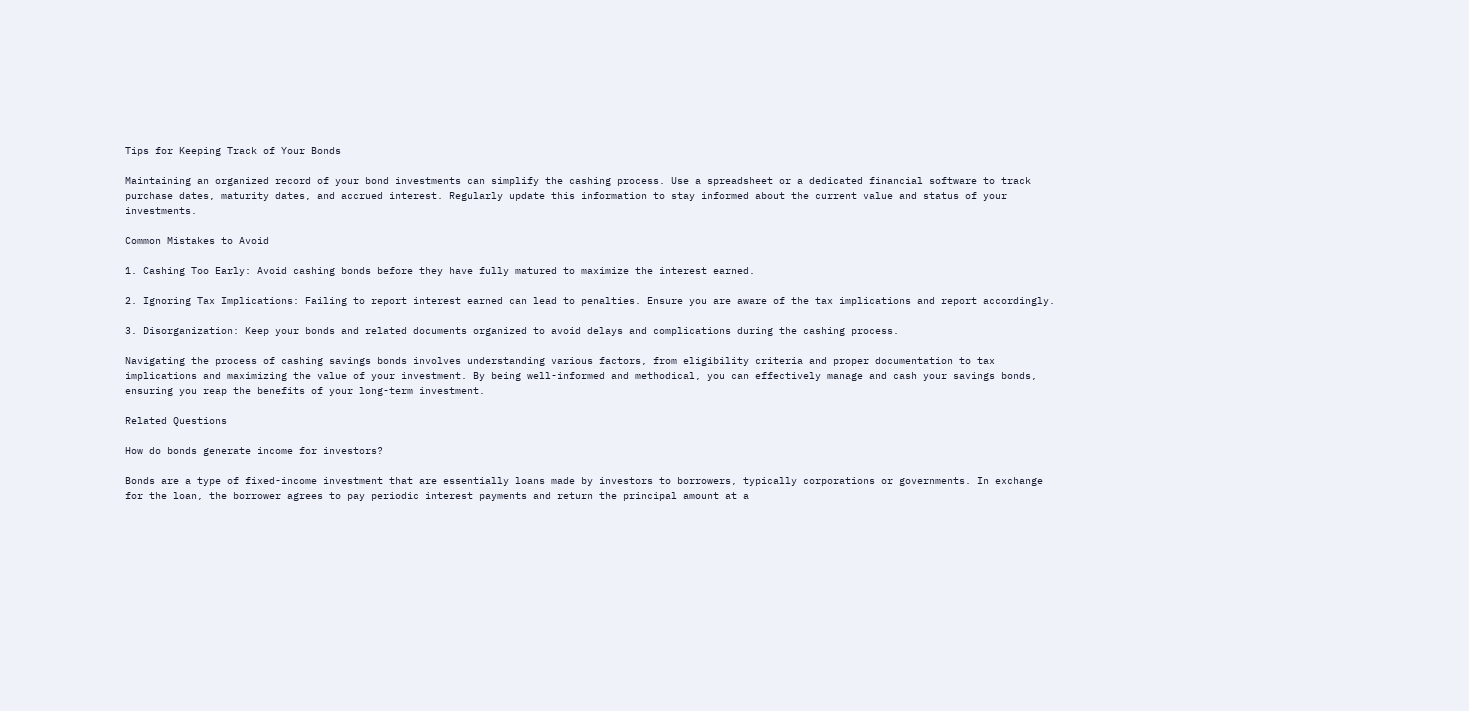Tips for Keeping Track of Your Bonds

Maintaining an organized record of your bond investments can simplify the cashing process. Use a spreadsheet or a dedicated financial software to track purchase dates, maturity dates, and accrued interest. Regularly update this information to stay informed about the current value and status of your investments.

Common Mistakes to Avoid

1. Cashing Too Early: Avoid cashing bonds before they have fully matured to maximize the interest earned.

2. Ignoring Tax Implications: Failing to report interest earned can lead to penalties. Ensure you are aware of the tax implications and report accordingly.

3. Disorganization: Keep your bonds and related documents organized to avoid delays and complications during the cashing process.

Navigating the process of cashing savings bonds involves understanding various factors, from eligibility criteria and proper documentation to tax implications and maximizing the value of your investment. By being well-informed and methodical, you can effectively manage and cash your savings bonds, ensuring you reap the benefits of your long-term investment.

Related Questions

How do bonds generate income for investors?

Bonds are a type of fixed-income investment that are essentially loans made by investors to borrowers, typically corporations or governments. In exchange for the loan, the borrower agrees to pay periodic interest payments and return the principal amount at a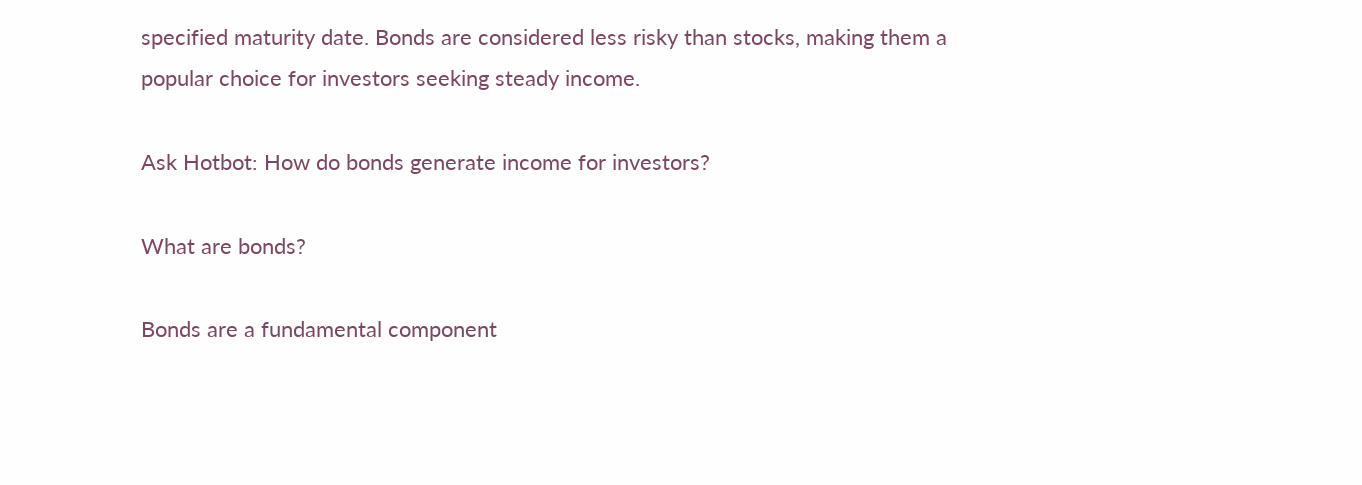specified maturity date. Bonds are considered less risky than stocks, making them a popular choice for investors seeking steady income.

Ask Hotbot: How do bonds generate income for investors?

What are bonds?

Bonds are a fundamental component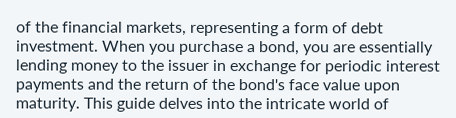of the financial markets, representing a form of debt investment. When you purchase a bond, you are essentially lending money to the issuer in exchange for periodic interest payments and the return of the bond's face value upon maturity. This guide delves into the intricate world of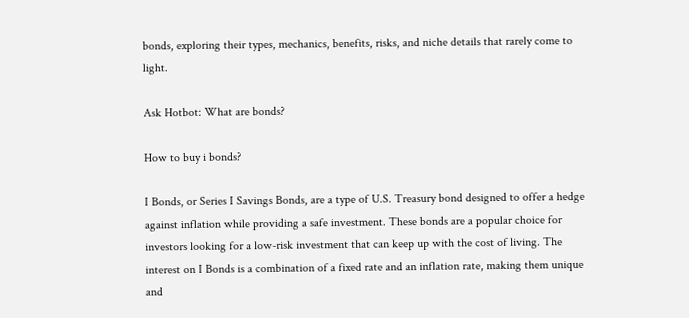bonds, exploring their types, mechanics, benefits, risks, and niche details that rarely come to light.

Ask Hotbot: What are bonds?

How to buy i bonds?

I Bonds, or Series I Savings Bonds, are a type of U.S. Treasury bond designed to offer a hedge against inflation while providing a safe investment. These bonds are a popular choice for investors looking for a low-risk investment that can keep up with the cost of living. The interest on I Bonds is a combination of a fixed rate and an inflation rate, making them unique and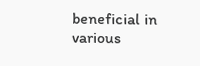beneficial in various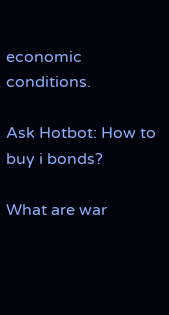economic conditions.

Ask Hotbot: How to buy i bonds?

What are war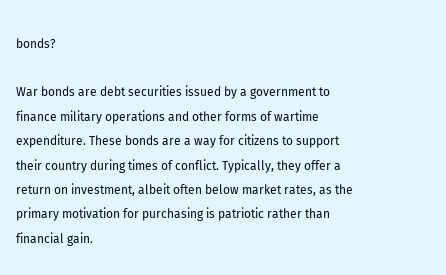bonds?

War bonds are debt securities issued by a government to finance military operations and other forms of wartime expenditure. These bonds are a way for citizens to support their country during times of conflict. Typically, they offer a return on investment, albeit often below market rates, as the primary motivation for purchasing is patriotic rather than financial gain.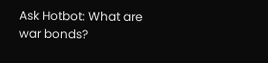Ask Hotbot: What are war bonds?